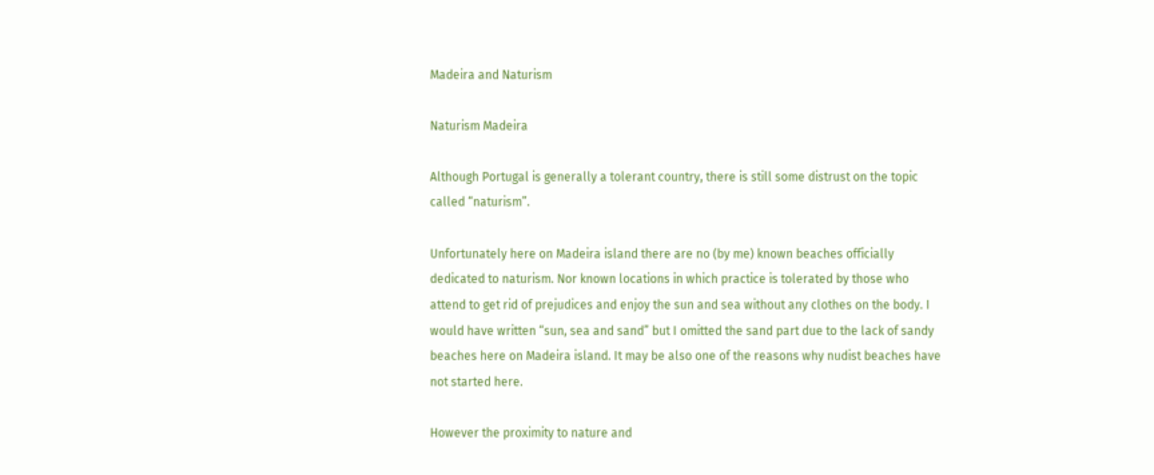Madeira and Naturism

Naturism Madeira

Although Portugal is generally a tolerant country, there is still some distrust on the topic called “naturism”.

Unfortunately here on Madeira island there are no (by me) known beaches officially dedicated to naturism. Nor known locations in which practice is tolerated by those who attend to get rid of prejudices and enjoy the sun and sea without any clothes on the body. I would have written “sun, sea and sand” but I omitted the sand part due to the lack of sandy beaches here on Madeira island. It may be also one of the reasons why nudist beaches have not started here.

However the proximity to nature and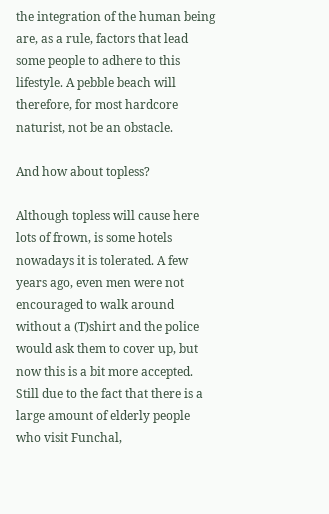the integration of the human being are, as a rule, factors that lead some people to adhere to this lifestyle. A pebble beach will therefore, for most hardcore naturist, not be an obstacle.

And how about topless?

Although topless will cause here lots of frown, is some hotels nowadays it is tolerated. A few years ago, even men were not encouraged to walk around without a (T)shirt and the police would ask them to cover up, but now this is a bit more accepted. Still due to the fact that there is a large amount of elderly people who visit Funchal,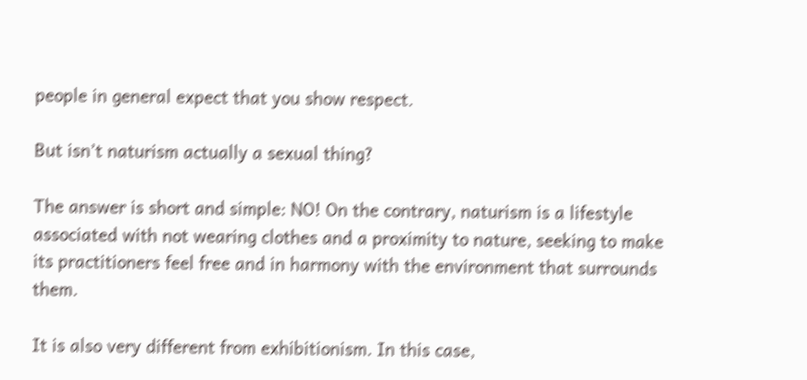people in general expect that you show respect.

But isn’t naturism actually a sexual thing?

The answer is short and simple: NO! On the contrary, naturism is a lifestyle associated with not wearing clothes and a proximity to nature, seeking to make its practitioners feel free and in harmony with the environment that surrounds them.

It is also very different from exhibitionism. In this case,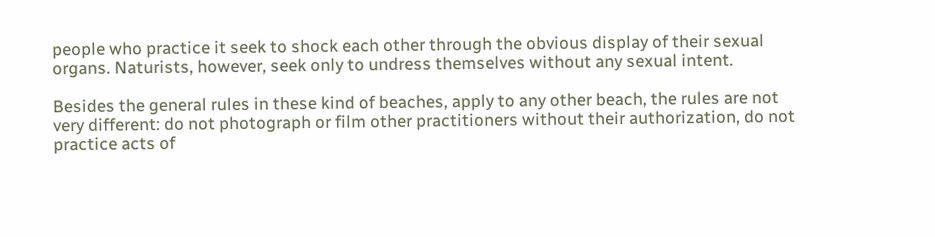people who practice it seek to shock each other through the obvious display of their sexual organs. Naturists, however, seek only to undress themselves without any sexual intent.

Besides the general rules in these kind of beaches, apply to any other beach, the rules are not very different: do not photograph or film other practitioners without their authorization, do not practice acts of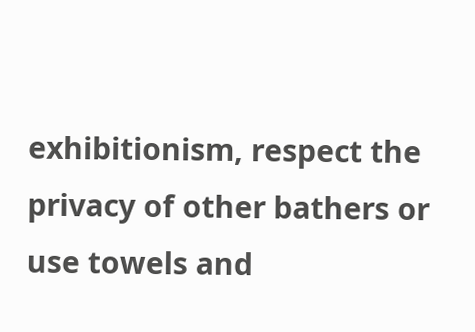exhibitionism, respect the privacy of other bathers or use towels and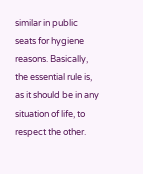similar in public seats for hygiene reasons. Basically, the essential rule is, as it should be in any situation of life, to respect the other.